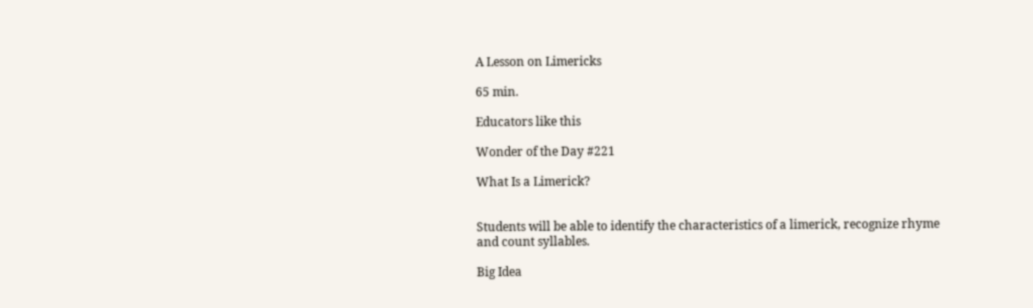A Lesson on Limericks

65 min.

Educators like this

Wonder of the Day #221

What Is a Limerick?


Students will be able to identify the characteristics of a limerick, recognize rhyme and count syllables.

Big Idea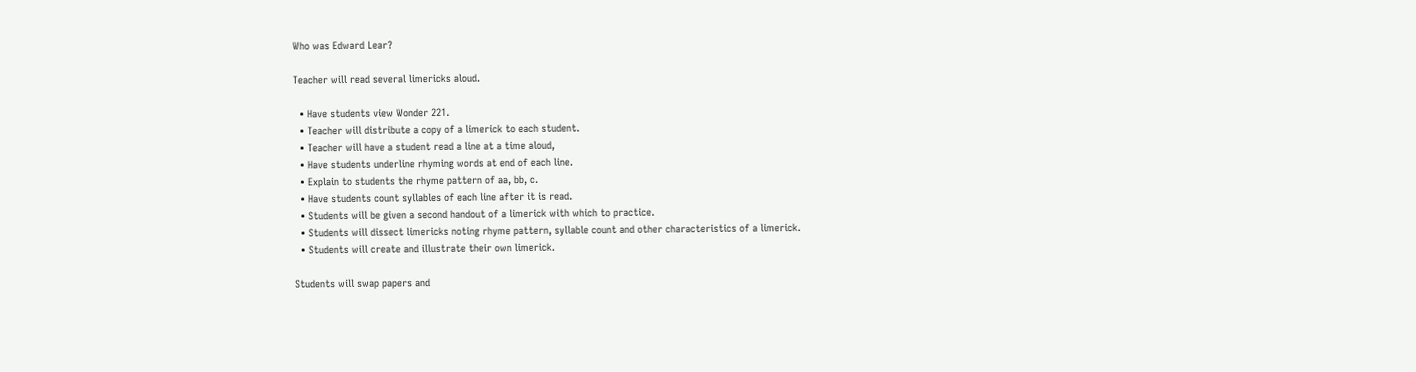Who was Edward Lear?

Teacher will read several limericks aloud.

  • Have students view Wonder 221.
  • Teacher will distribute a copy of a limerick to each student.
  • Teacher will have a student read a line at a time aloud,
  • Have students underline rhyming words at end of each line.
  • Explain to students the rhyme pattern of aa, bb, c.
  • Have students count syllables of each line after it is read.
  • Students will be given a second handout of a limerick with which to practice.
  • Students will dissect limericks noting rhyme pattern, syllable count and other characteristics of a limerick.
  • Students will create and illustrate their own limerick.

Students will swap papers and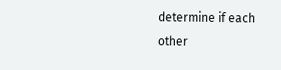determine if each other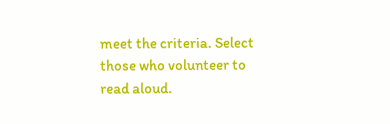meet the criteria. Select those who volunteer to read aloud.